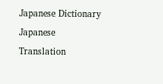Japanese Dictionary Japanese Translation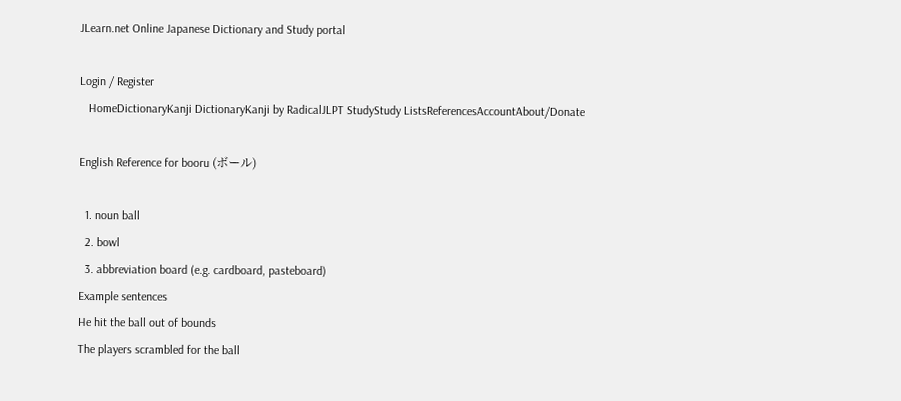JLearn.net Online Japanese Dictionary and Study portal

Login / Register
   HomeDictionaryKanji DictionaryKanji by RadicalJLPT StudyStudy ListsReferencesAccountAbout/Donate

English Reference for booru (ボール)

  1. noun ball
  2. bowl
  3. abbreviation board (e.g. cardboard, pasteboard)
Example sentences
He hit the ball out of bounds
The players scrambled for the ball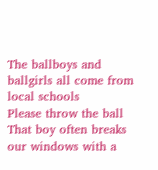The ballboys and ballgirls all come from local schools
Please throw the ball
That boy often breaks our windows with a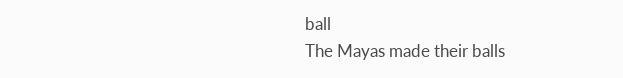ball
The Mayas made their balls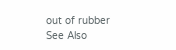out of rubber
See Also